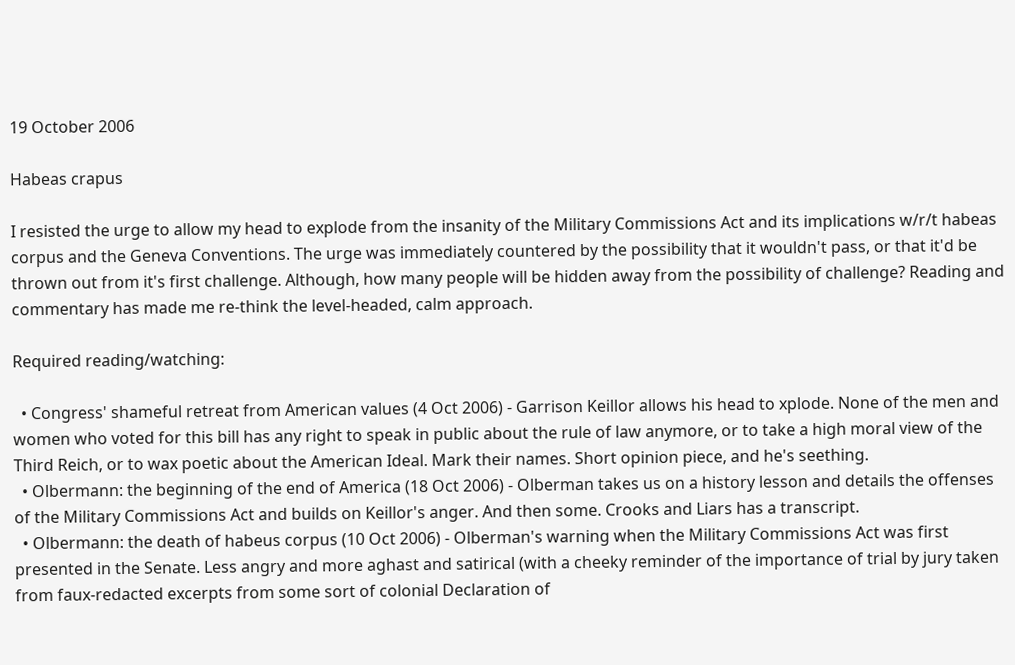19 October 2006

Habeas crapus

I resisted the urge to allow my head to explode from the insanity of the Military Commissions Act and its implications w/r/t habeas corpus and the Geneva Conventions. The urge was immediately countered by the possibility that it wouldn't pass, or that it'd be thrown out from it's first challenge. Although, how many people will be hidden away from the possibility of challenge? Reading and commentary has made me re-think the level-headed, calm approach.

Required reading/watching:

  • Congress' shameful retreat from American values (4 Oct 2006) - Garrison Keillor allows his head to xplode. None of the men and women who voted for this bill has any right to speak in public about the rule of law anymore, or to take a high moral view of the Third Reich, or to wax poetic about the American Ideal. Mark their names. Short opinion piece, and he's seething.
  • Olbermann: the beginning of the end of America (18 Oct 2006) - Olberman takes us on a history lesson and details the offenses of the Military Commissions Act and builds on Keillor's anger. And then some. Crooks and Liars has a transcript.
  • Olbermann: the death of habeus corpus (10 Oct 2006) - Olberman's warning when the Military Commissions Act was first presented in the Senate. Less angry and more aghast and satirical (with a cheeky reminder of the importance of trial by jury taken from faux-redacted excerpts from some sort of colonial Declaration of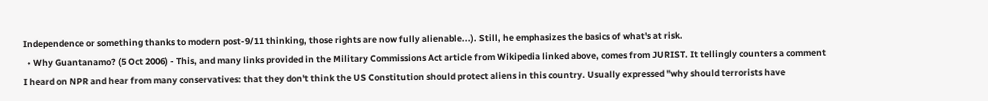Independence or something thanks to modern post-9/11 thinking, those rights are now fully alienable...). Still, he emphasizes the basics of what's at risk.
  • Why Guantanamo? (5 Oct 2006) - This, and many links provided in the Military Commissions Act article from Wikipedia linked above, comes from JURIST. It tellingly counters a comment I heard on NPR and hear from many conservatives: that they don't think the US Constitution should protect aliens in this country. Usually expressed "why should terrorists have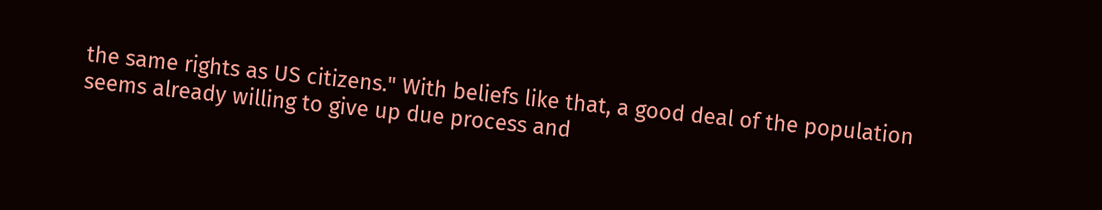the same rights as US citizens." With beliefs like that, a good deal of the population seems already willing to give up due process and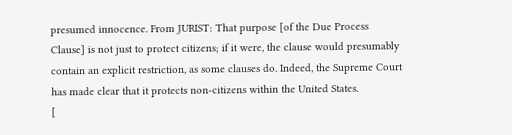presumed innocence. From JURIST: That purpose [of the Due Process Clause] is not just to protect citizens; if it were, the clause would presumably contain an explicit restriction, as some clauses do. Indeed, the Supreme Court has made clear that it protects non-citizens within the United States.
[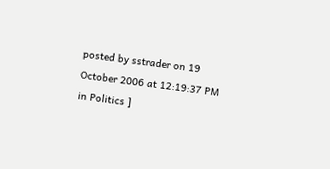posted by sstrader on 19 October 2006 at 12:19:37 PM in Politics ]